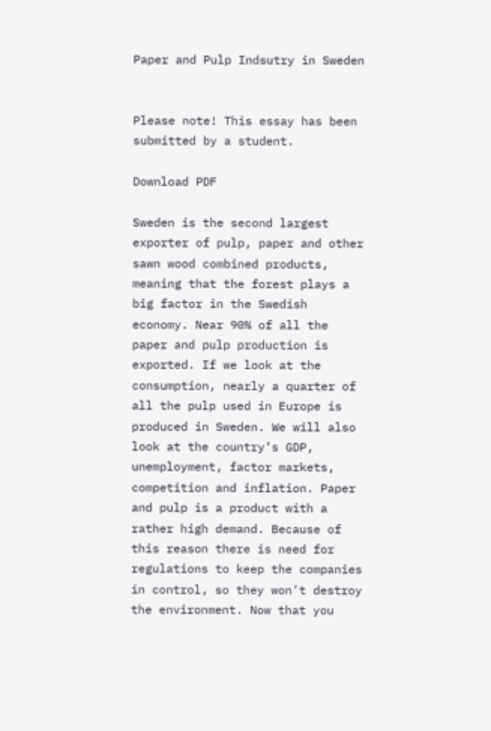Paper and Pulp Indsutry in Sweden


Please note! This essay has been submitted by a student.

Download PDF

Sweden is the second largest exporter of pulp, paper and other sawn wood combined products, meaning that the forest plays a big factor in the Swedish economy. Near 90% of all the paper and pulp production is exported. If we look at the consumption, nearly a quarter of all the pulp used in Europe is produced in Sweden. We will also look at the country’s GDP, unemployment, factor markets, competition and inflation. Paper and pulp is a product with a rather high demand. Because of this reason there is need for regulations to keep the companies in control, so they won’t destroy the environment. Now that you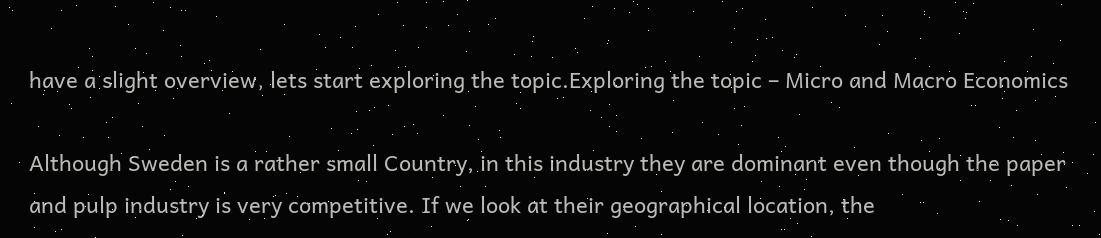have a slight overview, lets start exploring the topic.Exploring the topic – Micro and Macro Economics

Although Sweden is a rather small Country, in this industry they are dominant even though the paper and pulp industry is very competitive. If we look at their geographical location, the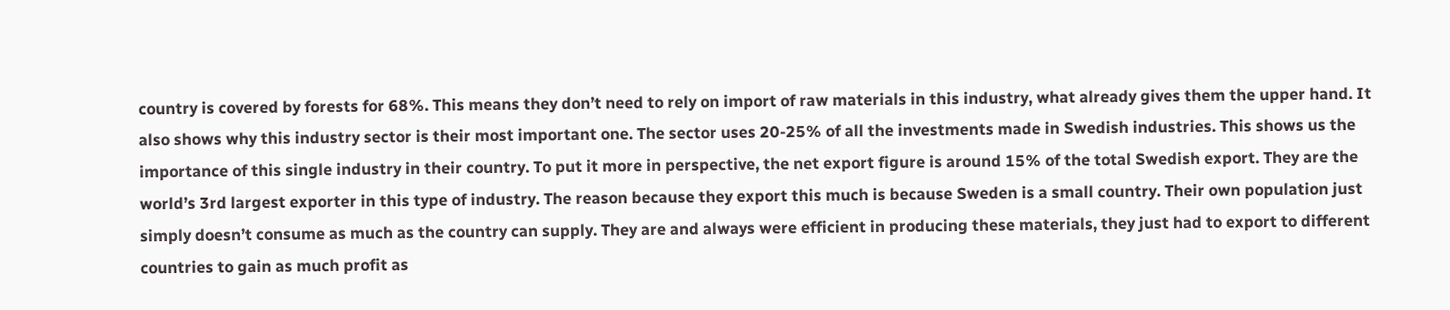country is covered by forests for 68%. This means they don’t need to rely on import of raw materials in this industry, what already gives them the upper hand. It also shows why this industry sector is their most important one. The sector uses 20-25% of all the investments made in Swedish industries. This shows us the importance of this single industry in their country. To put it more in perspective, the net export figure is around 15% of the total Swedish export. They are the world’s 3rd largest exporter in this type of industry. The reason because they export this much is because Sweden is a small country. Their own population just simply doesn’t consume as much as the country can supply. They are and always were efficient in producing these materials, they just had to export to different countries to gain as much profit as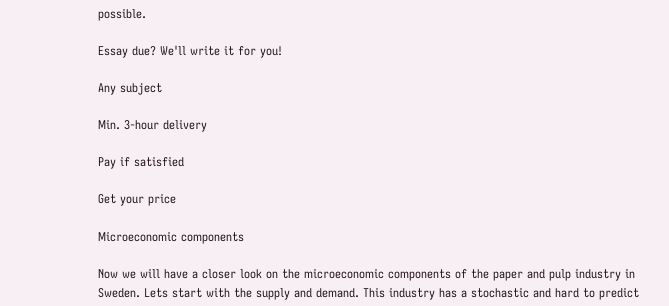possible.

Essay due? We'll write it for you!

Any subject

Min. 3-hour delivery

Pay if satisfied

Get your price

Microeconomic components

Now we will have a closer look on the microeconomic components of the paper and pulp industry in Sweden. Lets start with the supply and demand. This industry has a stochastic and hard to predict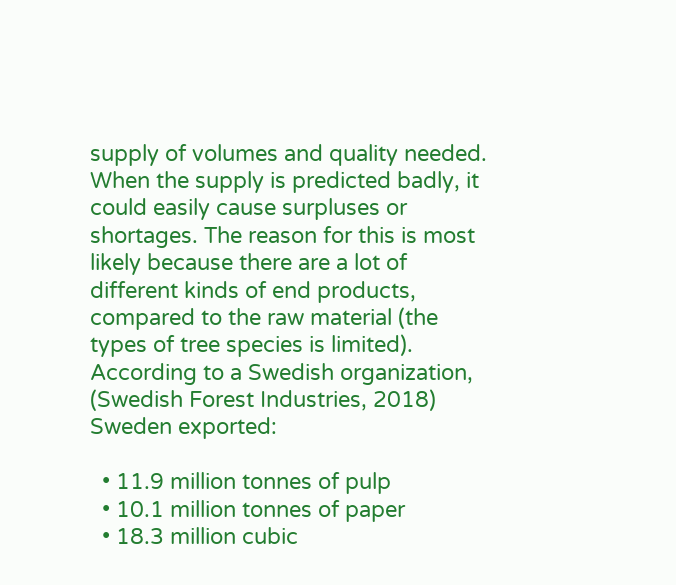supply of volumes and quality needed. When the supply is predicted badly, it could easily cause surpluses or shortages. The reason for this is most likely because there are a lot of different kinds of end products, compared to the raw material (the types of tree species is limited). According to a Swedish organization, (Swedish Forest Industries, 2018) Sweden exported:

  • 11.9 million tonnes of pulp
  • 10.1 million tonnes of paper
  • 18.3 million cubic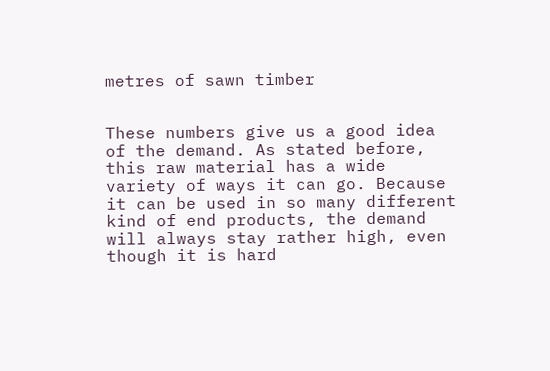metres of sawn timber


These numbers give us a good idea of the demand. As stated before, this raw material has a wide variety of ways it can go. Because it can be used in so many different kind of end products, the demand will always stay rather high, even though it is hard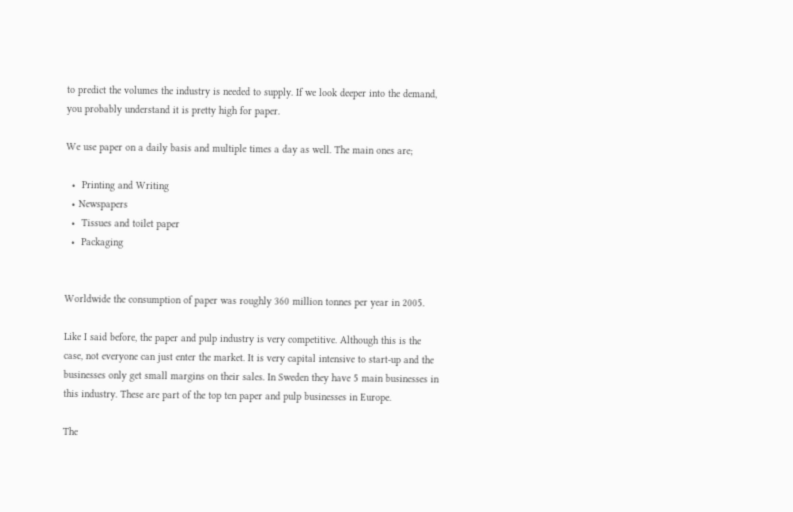to predict the volumes the industry is needed to supply. If we look deeper into the demand, you probably understand it is pretty high for paper.

We use paper on a daily basis and multiple times a day as well. The main ones are;

  •  Printing and Writing
  • Newspapers
  •  Tissues and toilet paper
  •  Packaging


Worldwide the consumption of paper was roughly 360 million tonnes per year in 2005.

Like I said before, the paper and pulp industry is very competitive. Although this is the case, not everyone can just enter the market. It is very capital intensive to start-up and the businesses only get small margins on their sales. In Sweden they have 5 main businesses in this industry. These are part of the top ten paper and pulp businesses in Europe.

The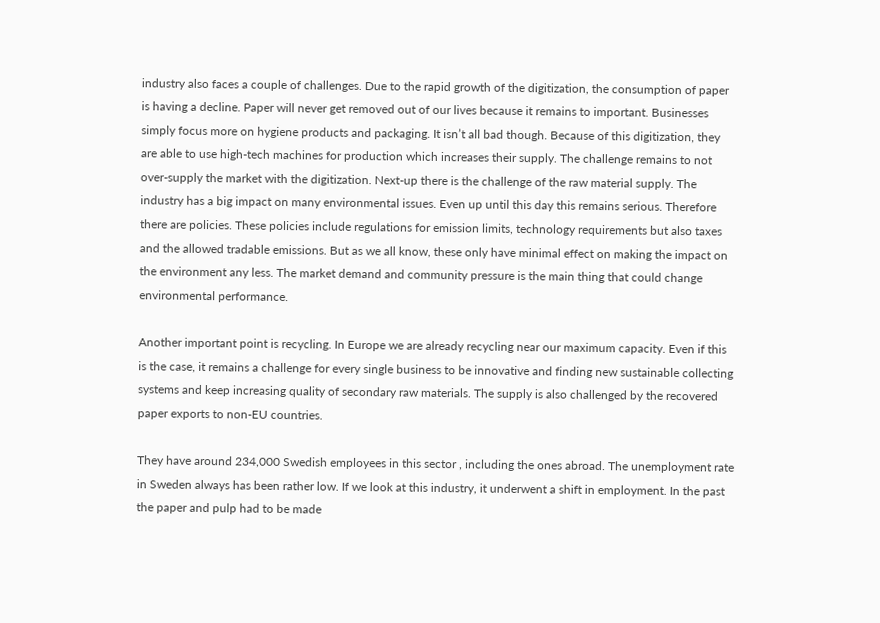industry also faces a couple of challenges. Due to the rapid growth of the digitization, the consumption of paper is having a decline. Paper will never get removed out of our lives because it remains to important. Businesses simply focus more on hygiene products and packaging. It isn’t all bad though. Because of this digitization, they are able to use high-tech machines for production which increases their supply. The challenge remains to not over-supply the market with the digitization. Next-up there is the challenge of the raw material supply. The industry has a big impact on many environmental issues. Even up until this day this remains serious. Therefore there are policies. These policies include regulations for emission limits, technology requirements but also taxes and the allowed tradable emissions. But as we all know, these only have minimal effect on making the impact on the environment any less. The market demand and community pressure is the main thing that could change environmental performance.

Another important point is recycling. In Europe we are already recycling near our maximum capacity. Even if this is the case, it remains a challenge for every single business to be innovative and finding new sustainable collecting systems and keep increasing quality of secondary raw materials. The supply is also challenged by the recovered paper exports to non-EU countries.

They have around 234,000 Swedish employees in this sector , including the ones abroad. The unemployment rate in Sweden always has been rather low. If we look at this industry, it underwent a shift in employment. In the past the paper and pulp had to be made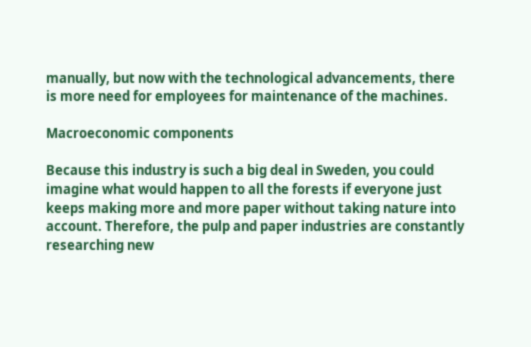manually, but now with the technological advancements, there is more need for employees for maintenance of the machines.

Macroeconomic components

Because this industry is such a big deal in Sweden, you could imagine what would happen to all the forests if everyone just keeps making more and more paper without taking nature into account. Therefore, the pulp and paper industries are constantly researching new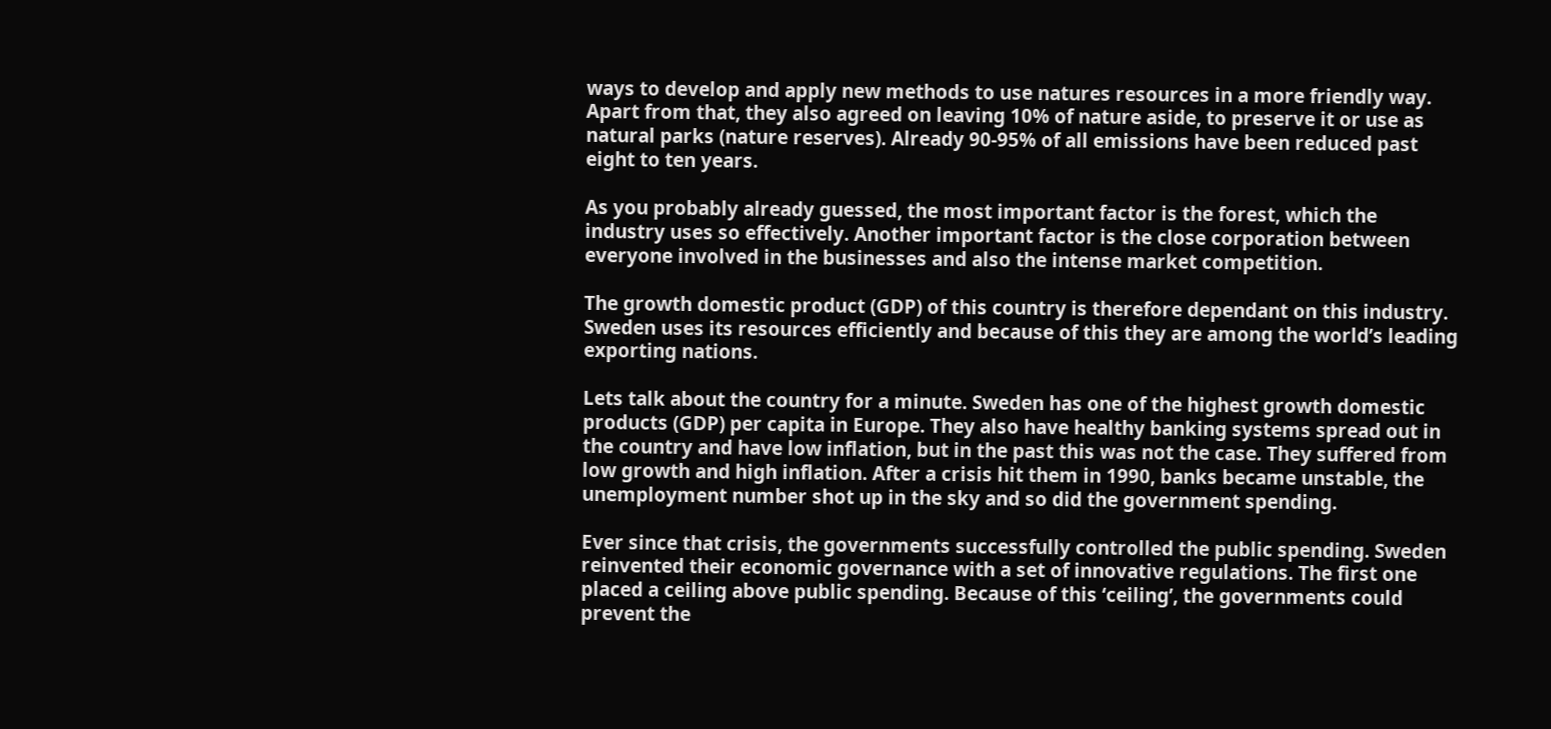ways to develop and apply new methods to use natures resources in a more friendly way. Apart from that, they also agreed on leaving 10% of nature aside, to preserve it or use as natural parks (nature reserves). Already 90-95% of all emissions have been reduced past eight to ten years.

As you probably already guessed, the most important factor is the forest, which the industry uses so effectively. Another important factor is the close corporation between everyone involved in the businesses and also the intense market competition.

The growth domestic product (GDP) of this country is therefore dependant on this industry. Sweden uses its resources efficiently and because of this they are among the world’s leading exporting nations.

Lets talk about the country for a minute. Sweden has one of the highest growth domestic products (GDP) per capita in Europe. They also have healthy banking systems spread out in the country and have low inflation, but in the past this was not the case. They suffered from low growth and high inflation. After a crisis hit them in 1990, banks became unstable, the unemployment number shot up in the sky and so did the government spending.

Ever since that crisis, the governments successfully controlled the public spending. Sweden reinvented their economic governance with a set of innovative regulations. The first one placed a ceiling above public spending. Because of this ‘ceiling’, the governments could prevent the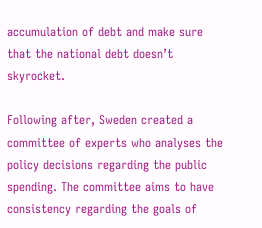accumulation of debt and make sure that the national debt doesn’t skyrocket.

Following after, Sweden created a committee of experts who analyses the policy decisions regarding the public spending. The committee aims to have consistency regarding the goals of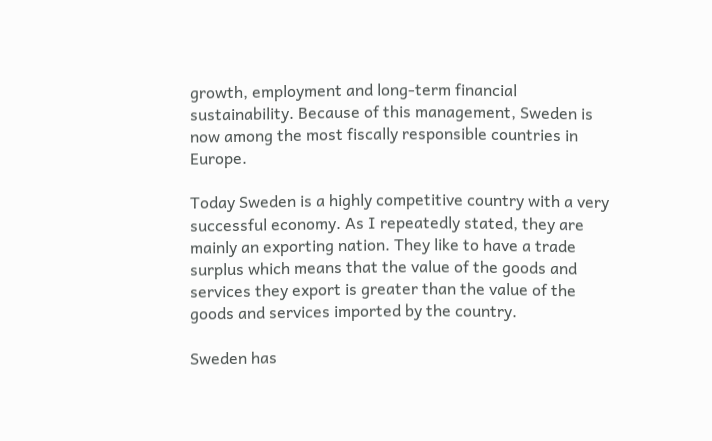growth, employment and long-term financial sustainability. Because of this management, Sweden is now among the most fiscally responsible countries in Europe.

Today Sweden is a highly competitive country with a very successful economy. As I repeatedly stated, they are mainly an exporting nation. They like to have a trade surplus which means that the value of the goods and services they export is greater than the value of the goods and services imported by the country.

Sweden has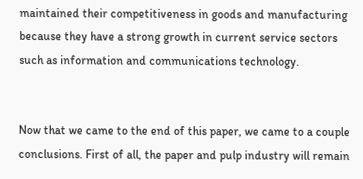maintained their competitiveness in goods and manufacturing because they have a strong growth in current service sectors such as information and communications technology.


Now that we came to the end of this paper, we came to a couple conclusions. First of all, the paper and pulp industry will remain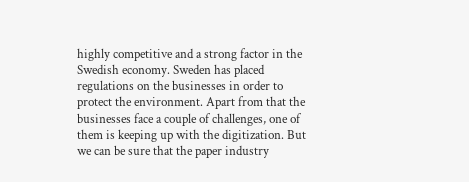highly competitive and a strong factor in the Swedish economy. Sweden has placed regulations on the businesses in order to protect the environment. Apart from that the businesses face a couple of challenges, one of them is keeping up with the digitization. But we can be sure that the paper industry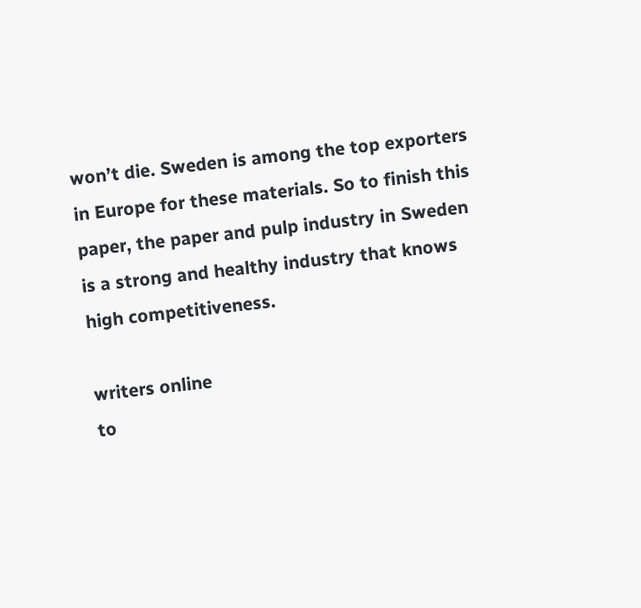won’t die. Sweden is among the top exporters in Europe for these materials. So to finish this paper, the paper and pulp industry in Sweden is a strong and healthy industry that knows high competitiveness.

writers online
to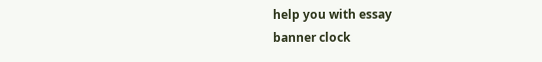help you with essay
banner clock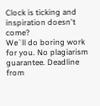Clock is ticking and inspiration doesn't come?
We`ll do boring work for you. No plagiarism guarantee. Deadline from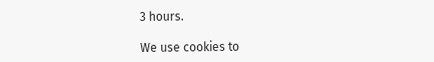3 hours.

We use cookies to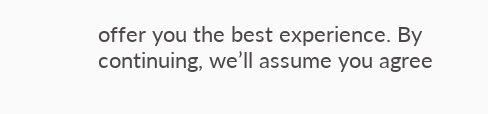offer you the best experience. By continuing, we’ll assume you agree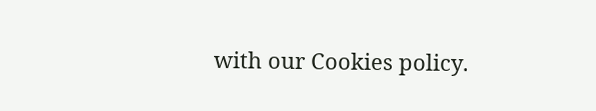with our Cookies policy.